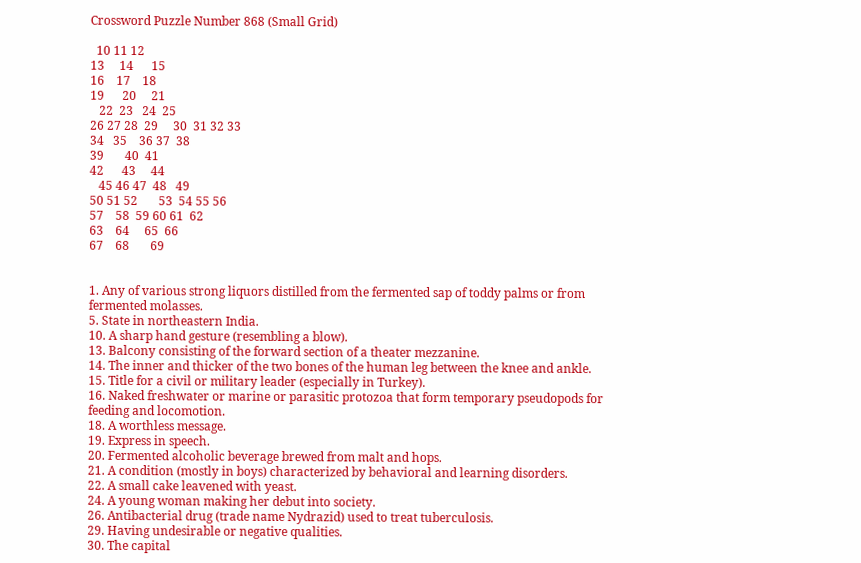Crossword Puzzle Number 868 (Small Grid)

  10 11 12
13     14      15
16    17    18
19      20     21
   22  23   24  25
26 27 28  29     30  31 32 33
34   35    36 37  38
39       40  41
42      43     44
   45 46 47  48   49
50 51 52       53  54 55 56
57    58  59 60 61  62
63    64     65  66
67    68       69


1. Any of various strong liquors distilled from the fermented sap of toddy palms or from fermented molasses.
5. State in northeastern India.
10. A sharp hand gesture (resembling a blow).
13. Balcony consisting of the forward section of a theater mezzanine.
14. The inner and thicker of the two bones of the human leg between the knee and ankle.
15. Title for a civil or military leader (especially in Turkey).
16. Naked freshwater or marine or parasitic protozoa that form temporary pseudopods for feeding and locomotion.
18. A worthless message.
19. Express in speech.
20. Fermented alcoholic beverage brewed from malt and hops.
21. A condition (mostly in boys) characterized by behavioral and learning disorders.
22. A small cake leavened with yeast.
24. A young woman making her debut into society.
26. Antibacterial drug (trade name Nydrazid) used to treat tuberculosis.
29. Having undesirable or negative qualities.
30. The capital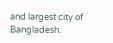and largest city of Bangladesh.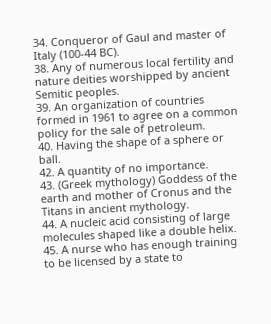34. Conqueror of Gaul and master of Italy (100-44 BC).
38. Any of numerous local fertility and nature deities worshipped by ancient Semitic peoples.
39. An organization of countries formed in 1961 to agree on a common policy for the sale of petroleum.
40. Having the shape of a sphere or ball.
42. A quantity of no importance.
43. (Greek mythology) Goddess of the earth and mother of Cronus and the Titans in ancient mythology.
44. A nucleic acid consisting of large molecules shaped like a double helix.
45. A nurse who has enough training to be licensed by a state to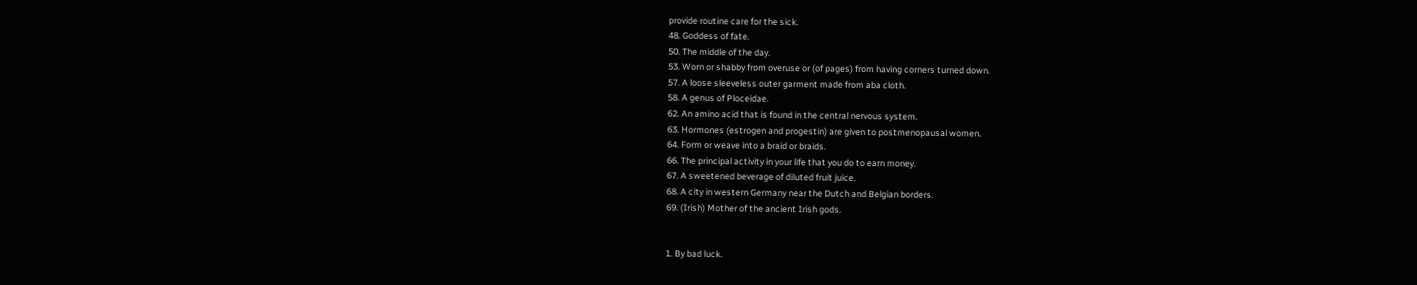provide routine care for the sick.
48. Goddess of fate.
50. The middle of the day.
53. Worn or shabby from overuse or (of pages) from having corners turned down.
57. A loose sleeveless outer garment made from aba cloth.
58. A genus of Ploceidae.
62. An amino acid that is found in the central nervous system.
63. Hormones (estrogen and progestin) are given to postmenopausal women.
64. Form or weave into a braid or braids.
66. The principal activity in your life that you do to earn money.
67. A sweetened beverage of diluted fruit juice.
68. A city in western Germany near the Dutch and Belgian borders.
69. (Irish) Mother of the ancient Irish gods.


1. By bad luck.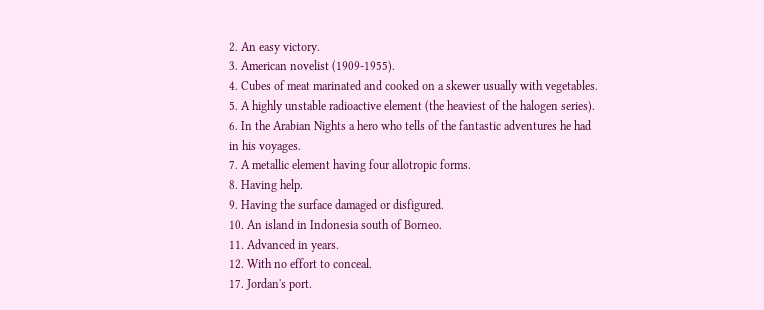2. An easy victory.
3. American novelist (1909-1955).
4. Cubes of meat marinated and cooked on a skewer usually with vegetables.
5. A highly unstable radioactive element (the heaviest of the halogen series).
6. In the Arabian Nights a hero who tells of the fantastic adventures he had in his voyages.
7. A metallic element having four allotropic forms.
8. Having help.
9. Having the surface damaged or disfigured.
10. An island in Indonesia south of Borneo.
11. Advanced in years.
12. With no effort to conceal.
17. Jordan's port.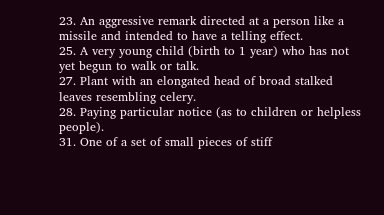23. An aggressive remark directed at a person like a missile and intended to have a telling effect.
25. A very young child (birth to 1 year) who has not yet begun to walk or talk.
27. Plant with an elongated head of broad stalked leaves resembling celery.
28. Paying particular notice (as to children or helpless people).
31. One of a set of small pieces of stiff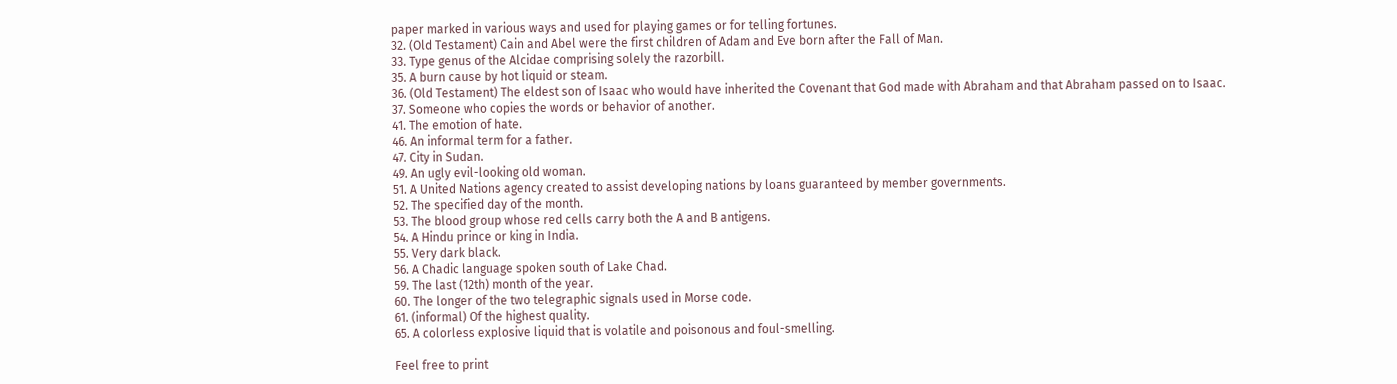paper marked in various ways and used for playing games or for telling fortunes.
32. (Old Testament) Cain and Abel were the first children of Adam and Eve born after the Fall of Man.
33. Type genus of the Alcidae comprising solely the razorbill.
35. A burn cause by hot liquid or steam.
36. (Old Testament) The eldest son of Isaac who would have inherited the Covenant that God made with Abraham and that Abraham passed on to Isaac.
37. Someone who copies the words or behavior of another.
41. The emotion of hate.
46. An informal term for a father.
47. City in Sudan.
49. An ugly evil-looking old woman.
51. A United Nations agency created to assist developing nations by loans guaranteed by member governments.
52. The specified day of the month.
53. The blood group whose red cells carry both the A and B antigens.
54. A Hindu prince or king in India.
55. Very dark black.
56. A Chadic language spoken south of Lake Chad.
59. The last (12th) month of the year.
60. The longer of the two telegraphic signals used in Morse code.
61. (informal) Of the highest quality.
65. A colorless explosive liquid that is volatile and poisonous and foul-smelling.

Feel free to print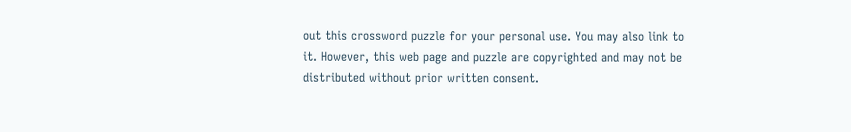out this crossword puzzle for your personal use. You may also link to it. However, this web page and puzzle are copyrighted and may not be distributed without prior written consent.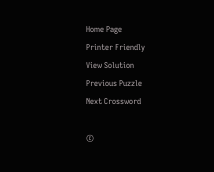Home Page
Printer Friendly
View Solution
Previous Puzzle
Next Crossword

©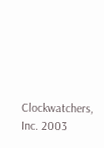Clockwatchers, Inc. 2003